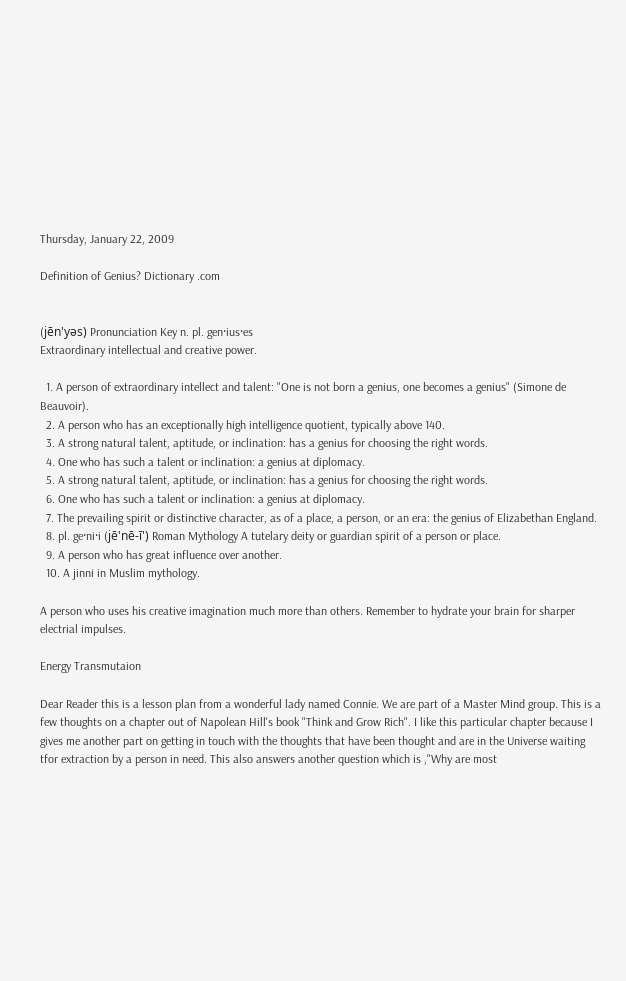Thursday, January 22, 2009

Definition of Genius? Dictionary .com


(jēn'yəs) Pronunciation Key n. pl. gen·ius·es
Extraordinary intellectual and creative power.

  1. A person of extraordinary intellect and talent: "One is not born a genius, one becomes a genius" (Simone de Beauvoir).
  2. A person who has an exceptionally high intelligence quotient, typically above 140.
  3. A strong natural talent, aptitude, or inclination: has a genius for choosing the right words.
  4. One who has such a talent or inclination: a genius at diplomacy.
  5. A strong natural talent, aptitude, or inclination: has a genius for choosing the right words.
  6. One who has such a talent or inclination: a genius at diplomacy.
  7. The prevailing spirit or distinctive character, as of a place, a person, or an era: the genius of Elizabethan England.
  8. pl. ge·ni·i (jē'nē-ī') Roman Mythology A tutelary deity or guardian spirit of a person or place.
  9. A person who has great influence over another.
  10. A jinni in Muslim mythology.

A person who uses his creative imagination much more than others. Remember to hydrate your brain for sharper electrial impulses.

Energy Transmutaion

Dear Reader this is a lesson plan from a wonderful lady named Connie. We are part of a Master Mind group. This is a few thoughts on a chapter out of Napolean Hill's book "Think and Grow Rich". I like this particular chapter because I gives me another part on getting in touch with the thoughts that have been thought and are in the Universe waiting tfor extraction by a person in need. This also answers another question which is ,"Why are most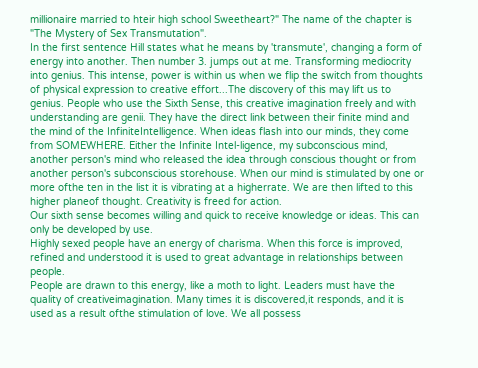millionaire married to hteir high school Sweetheart?" The name of the chapter is
"The Mystery of Sex Transmutation".
In the first sentence Hill states what he means by 'transmute', changing a form of energy into another. Then number 3. jumps out at me. Transforming mediocrity into genius. This intense, power is within us when we flip the switch from thoughts of physical expression to creative effort...The discovery of this may lift us to genius. People who use the Sixth Sense, this creative imagination freely and with understanding are genii. They have the direct link between their finite mind and the mind of the InfiniteIntelligence. When ideas flash into our minds, they come from SOMEWHERE. Either the Infinite Intel-ligence, my subconscious mind, another person's mind who released the idea through conscious thought or from another person's subconscious storehouse. When our mind is stimulated by one or more ofthe ten in the list it is vibrating at a higherrate. We are then lifted to this higher planeof thought. Creativity is freed for action.
Our sixth sense becomes willing and quick to receive knowledge or ideas. This can only be developed by use.
Highly sexed people have an energy of charisma. When this force is improved, refined and understood it is used to great advantage in relationships between people.
People are drawn to this energy, like a moth to light. Leaders must have the quality of creativeimagination. Many times it is discovered,it responds, and it is used as a result ofthe stimulation of love. We all possess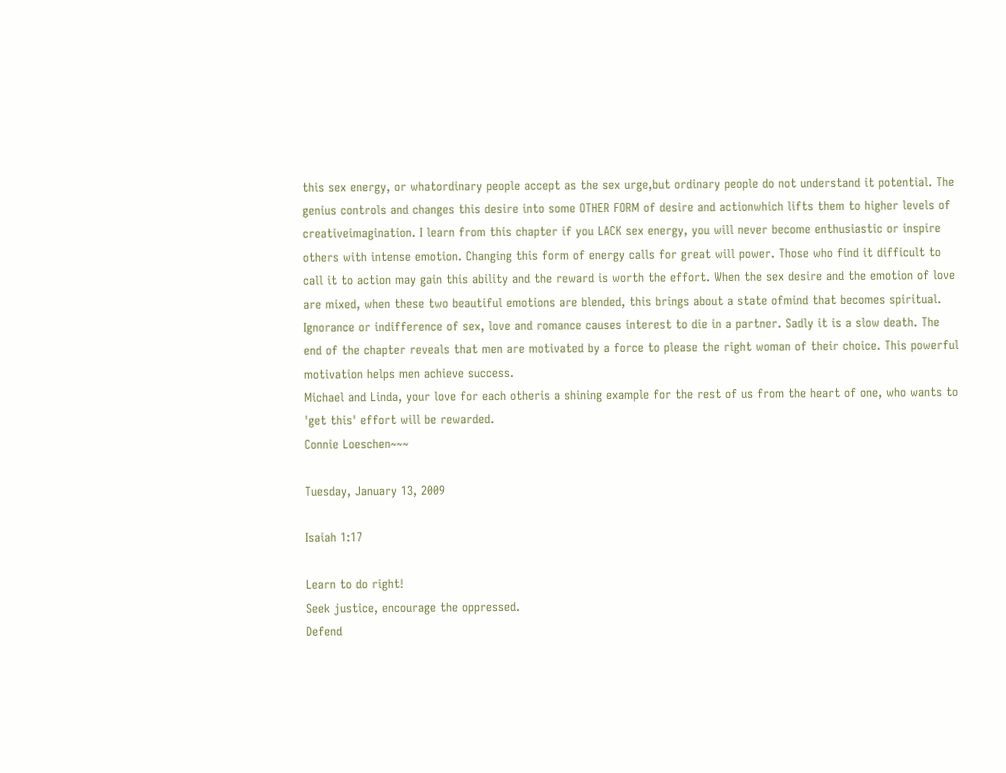this sex energy, or whatordinary people accept as the sex urge,but ordinary people do not understand it potential. The genius controls and changes this desire into some OTHER FORM of desire and actionwhich lifts them to higher levels of creativeimagination. I learn from this chapter if you LACK sex energy, you will never become enthusiastic or inspire others with intense emotion. Changing this form of energy calls for great will power. Those who find it difficult to call it to action may gain this ability and the reward is worth the effort. When the sex desire and the emotion of love are mixed, when these two beautiful emotions are blended, this brings about a state ofmind that becomes spiritual.
Ignorance or indifference of sex, love and romance causes interest to die in a partner. Sadly it is a slow death. The end of the chapter reveals that men are motivated by a force to please the right woman of their choice. This powerful motivation helps men achieve success.
Michael and Linda, your love for each otheris a shining example for the rest of us from the heart of one, who wants to 'get this' effort will be rewarded.
Connie Loeschen~~~

Tuesday, January 13, 2009

Isaiah 1:17

Learn to do right!
Seek justice, encourage the oppressed.
Defend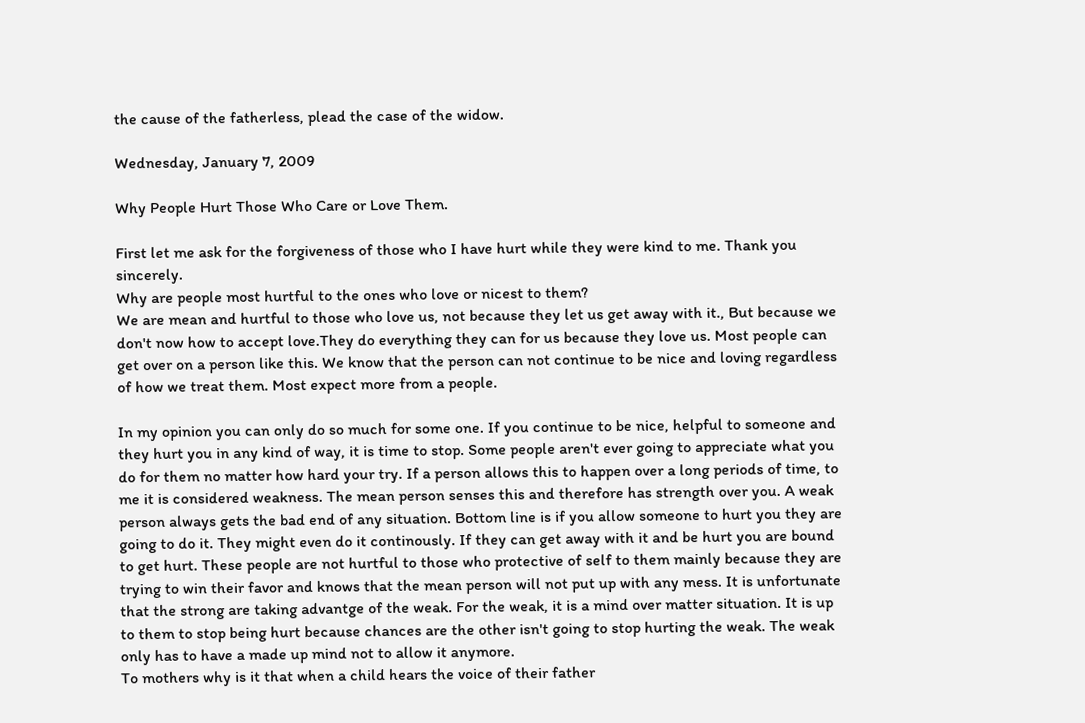the cause of the fatherless, plead the case of the widow.

Wednesday, January 7, 2009

Why People Hurt Those Who Care or Love Them.

First let me ask for the forgiveness of those who I have hurt while they were kind to me. Thank you sincerely.
Why are people most hurtful to the ones who love or nicest to them?
We are mean and hurtful to those who love us, not because they let us get away with it., But because we don't now how to accept love.They do everything they can for us because they love us. Most people can get over on a person like this. We know that the person can not continue to be nice and loving regardless of how we treat them. Most expect more from a people.

In my opinion you can only do so much for some one. If you continue to be nice, helpful to someone and they hurt you in any kind of way, it is time to stop. Some people aren't ever going to appreciate what you do for them no matter how hard your try. If a person allows this to happen over a long periods of time, to me it is considered weakness. The mean person senses this and therefore has strength over you. A weak person always gets the bad end of any situation. Bottom line is if you allow someone to hurt you they are going to do it. They might even do it continously. If they can get away with it and be hurt you are bound to get hurt. These people are not hurtful to those who protective of self to them mainly because they are trying to win their favor and knows that the mean person will not put up with any mess. It is unfortunate that the strong are taking advantge of the weak. For the weak, it is a mind over matter situation. It is up to them to stop being hurt because chances are the other isn't going to stop hurting the weak. The weak only has to have a made up mind not to allow it anymore.
To mothers why is it that when a child hears the voice of their father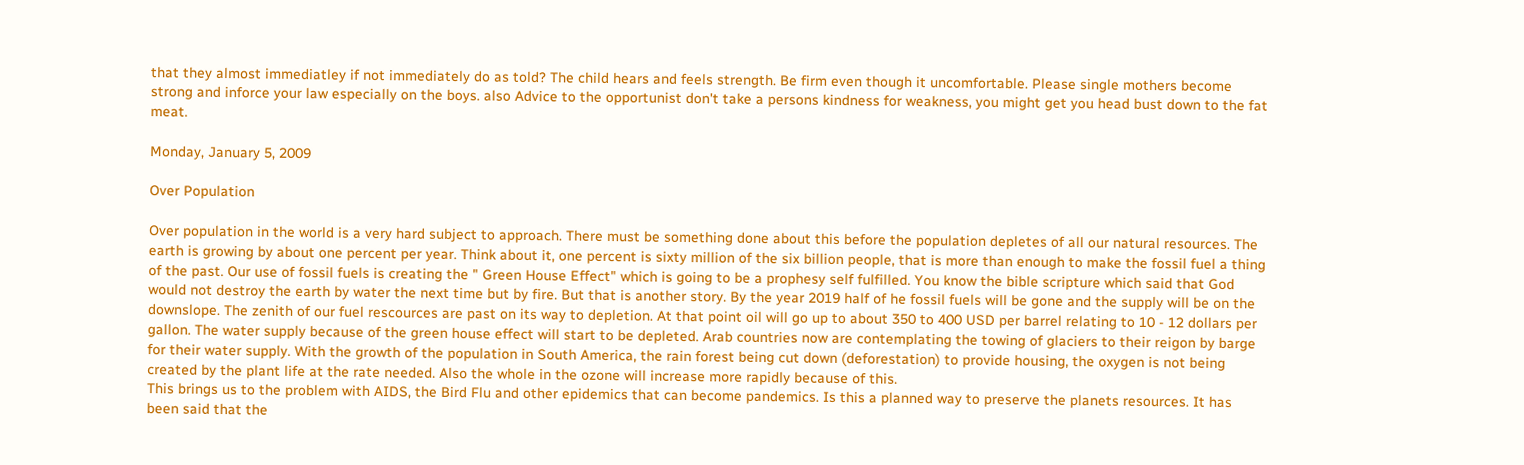that they almost immediatley if not immediately do as told? The child hears and feels strength. Be firm even though it uncomfortable. Please single mothers become strong and inforce your law especially on the boys. also Advice to the opportunist don't take a persons kindness for weakness, you might get you head bust down to the fat meat.

Monday, January 5, 2009

Over Population

Over population in the world is a very hard subject to approach. There must be something done about this before the population depletes of all our natural resources. The earth is growing by about one percent per year. Think about it, one percent is sixty million of the six billion people, that is more than enough to make the fossil fuel a thing of the past. Our use of fossil fuels is creating the " Green House Effect" which is going to be a prophesy self fulfilled. You know the bible scripture which said that God would not destroy the earth by water the next time but by fire. But that is another story. By the year 2019 half of he fossil fuels will be gone and the supply will be on the downslope. The zenith of our fuel rescources are past on its way to depletion. At that point oil will go up to about 350 to 400 USD per barrel relating to 10 - 12 dollars per gallon. The water supply because of the green house effect will start to be depleted. Arab countries now are contemplating the towing of glaciers to their reigon by barge for their water supply. With the growth of the population in South America, the rain forest being cut down (deforestation) to provide housing, the oxygen is not being created by the plant life at the rate needed. Also the whole in the ozone will increase more rapidly because of this.
This brings us to the problem with AIDS, the Bird Flu and other epidemics that can become pandemics. Is this a planned way to preserve the planets resources. It has been said that the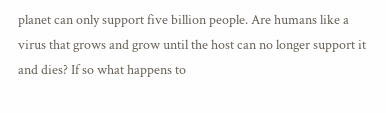planet can only support five billion people. Are humans like a virus that grows and grow until the host can no longer support it and dies? If so what happens to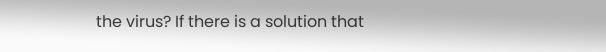the virus? If there is a solution that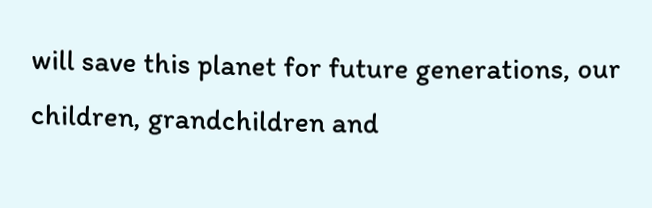will save this planet for future generations, our children, grandchildren and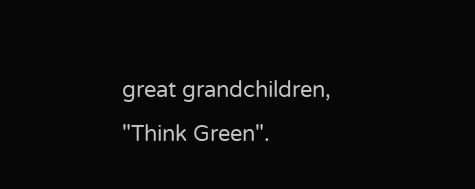great grandchildren, "Think Green".